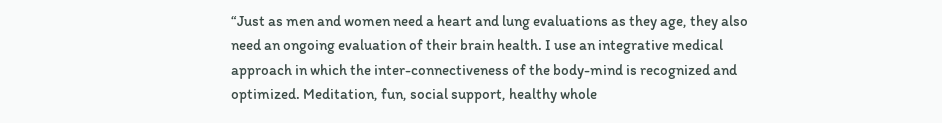“Just as men and women need a heart and lung evaluations as they age, they also need an ongoing evaluation of their brain health. I use an integrative medical approach in which the inter-connectiveness of the body-mind is recognized and optimized. Meditation, fun, social support, healthy whole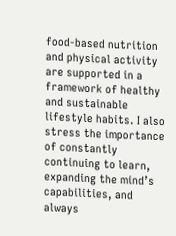food-based nutrition and physical activity are supported in a framework of healthy and sustainable lifestyle habits. I also stress the importance of constantly continuing to learn, expanding the mind’s capabilities, and always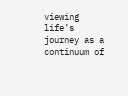viewing life’s journey as a continuum of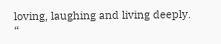loving, laughing and living deeply. “